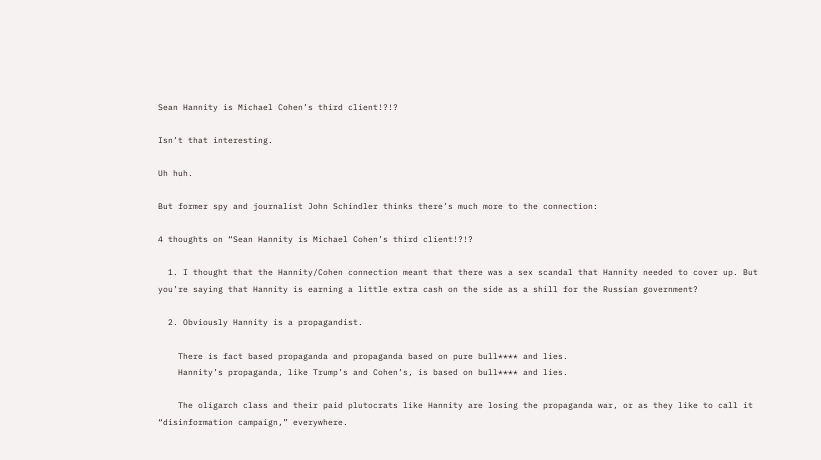Sean Hannity is Michael Cohen’s third client!?!?

Isn’t that interesting.

Uh huh.

But former spy and journalist John Schindler thinks there’s much more to the connection:

4 thoughts on “Sean Hannity is Michael Cohen’s third client!?!?

  1. I thought that the Hannity/Cohen connection meant that there was a sex scandal that Hannity needed to cover up. But you’re saying that Hannity is earning a little extra cash on the side as a shill for the Russian government?

  2. Obviously Hannity is a propagandist.

    There is fact based propaganda and propaganda based on pure bull**** and lies.
    Hannity’s propaganda, like Trump’s and Cohen’s, is based on bull**** and lies.

    The oligarch class and their paid plutocrats like Hannity are losing the propaganda war, or as they like to call it “disinformation campaign,” everywhere.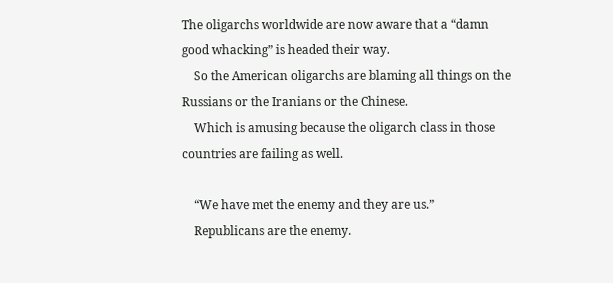The oligarchs worldwide are now aware that a “damn good whacking” is headed their way.
    So the American oligarchs are blaming all things on the Russians or the Iranians or the Chinese.
    Which is amusing because the oligarch class in those countries are failing as well.

    “We have met the enemy and they are us.”
    Republicans are the enemy.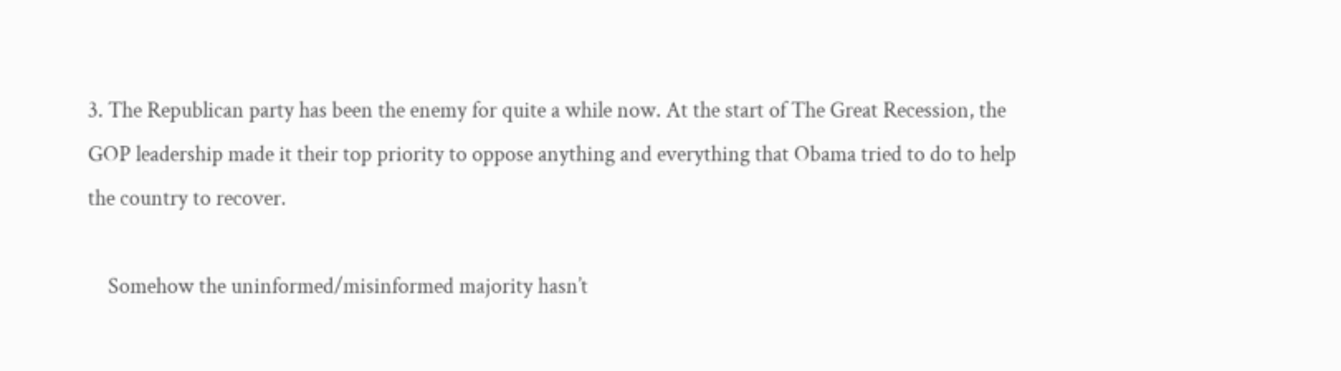3. The Republican party has been the enemy for quite a while now. At the start of The Great Recession, the GOP leadership made it their top priority to oppose anything and everything that Obama tried to do to help the country to recover.

    Somehow the uninformed/misinformed majority hasn’t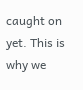caught on yet. This is why we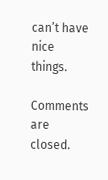can’t have nice things.

Comments are closed.